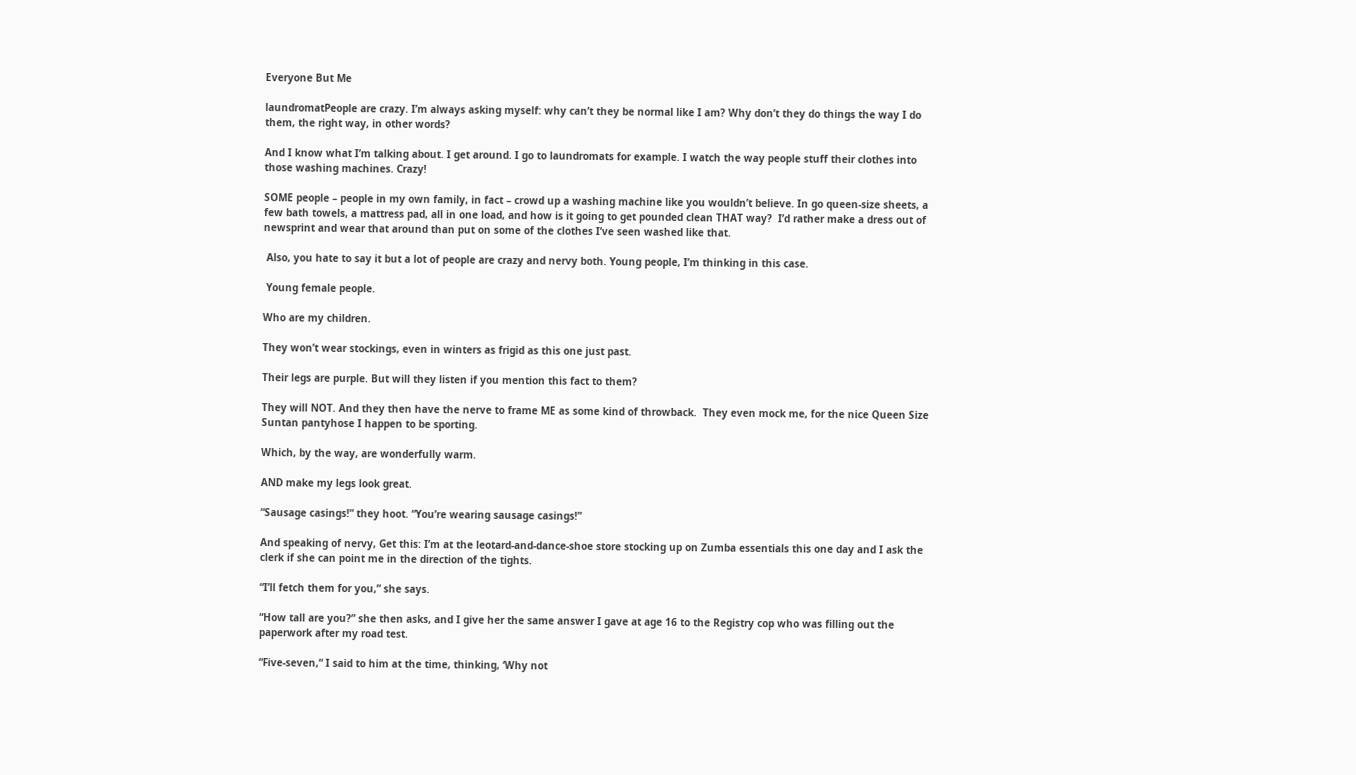Everyone But Me

laundromatPeople are crazy. I’m always asking myself: why can’t they be normal like I am? Why don’t they do things the way I do them, the right way, in other words?

And I know what I’m talking about. I get around. I go to laundromats for example. I watch the way people stuff their clothes into those washing machines. Crazy!

SOME people – people in my own family, in fact – crowd up a washing machine like you wouldn’t believe. In go queen-size sheets, a few bath towels, a mattress pad, all in one load, and how is it going to get pounded clean THAT way?  I’d rather make a dress out of newsprint and wear that around than put on some of the clothes I’ve seen washed like that.

 Also, you hate to say it but a lot of people are crazy and nervy both. Young people, I’m thinking in this case.

 Young female people.

Who are my children.

They won’t wear stockings, even in winters as frigid as this one just past.

Their legs are purple. But will they listen if you mention this fact to them?

They will NOT. And they then have the nerve to frame ME as some kind of throwback.  They even mock me, for the nice Queen Size Suntan pantyhose I happen to be sporting.

Which, by the way, are wonderfully warm.

AND make my legs look great.

“Sausage casings!” they hoot. “You’re wearing sausage casings!”

And speaking of nervy, Get this: I’m at the leotard-and-dance-shoe store stocking up on Zumba essentials this one day and I ask the clerk if she can point me in the direction of the tights.

“I’ll fetch them for you,” she says.

“How tall are you?” she then asks, and I give her the same answer I gave at age 16 to the Registry cop who was filling out the paperwork after my road test.

“Five-seven,“ I said to him at the time, thinking, ‘Why not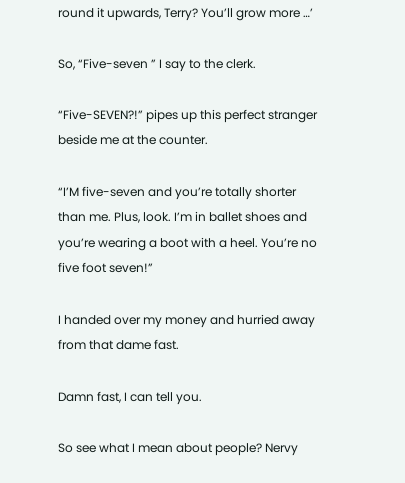round it upwards, Terry? You’ll grow more …’

So, “Five-seven ” I say to the clerk.

“Five-SEVEN?!” pipes up this perfect stranger beside me at the counter.

“I’M five-seven and you’re totally shorter than me. Plus, look. I’m in ballet shoes and you’re wearing a boot with a heel. You’re no five foot seven!”

I handed over my money and hurried away from that dame fast.

Damn fast, I can tell you.

So see what I mean about people? Nervy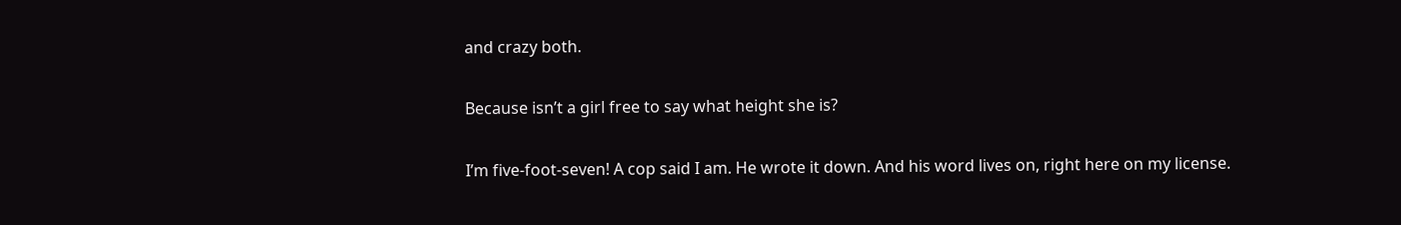and crazy both.

Because isn’t a girl free to say what height she is?

I’m five-foot-seven! A cop said I am. He wrote it down. And his word lives on, right here on my license.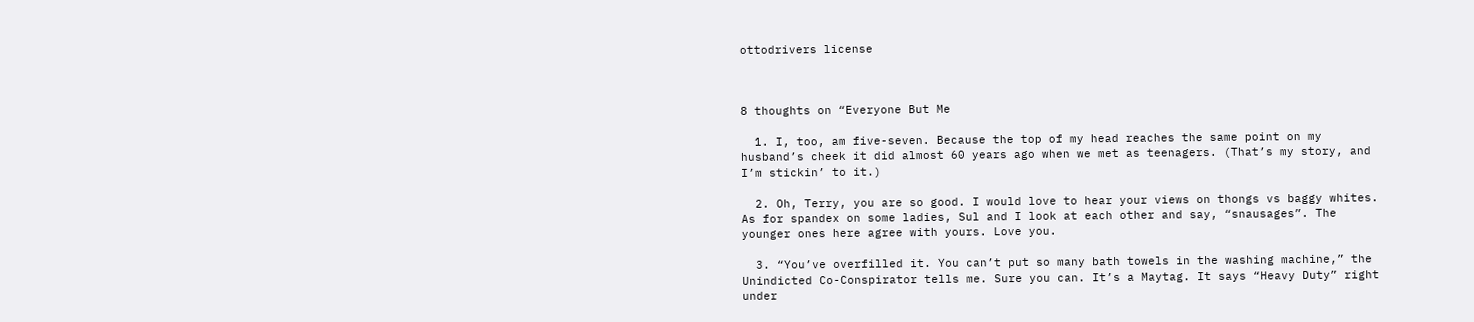ottodrivers license



8 thoughts on “Everyone But Me

  1. I, too, am five-seven. Because the top of my head reaches the same point on my husband’s cheek it did almost 60 years ago when we met as teenagers. (That’s my story, and I’m stickin’ to it.)

  2. Oh, Terry, you are so good. I would love to hear your views on thongs vs baggy whites. As for spandex on some ladies, Sul and I look at each other and say, “snausages”. The younger ones here agree with yours. Love you.

  3. “You’ve overfilled it. You can’t put so many bath towels in the washing machine,” the Unindicted Co-Conspirator tells me. Sure you can. It’s a Maytag. It says “Heavy Duty” right under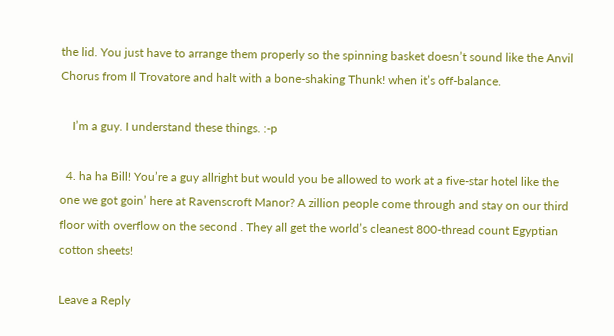the lid. You just have to arrange them properly so the spinning basket doesn’t sound like the Anvil Chorus from Il Trovatore and halt with a bone-shaking Thunk! when it’s off-balance.

    I’m a guy. I understand these things. :-p

  4. ha ha Bill! You’re a guy allright but would you be allowed to work at a five-star hotel like the one we got goin’ here at Ravenscroft Manor? A zillion people come through and stay on our third floor with overflow on the second . They all get the world’s cleanest 800-thread count Egyptian cotton sheets!

Leave a Reply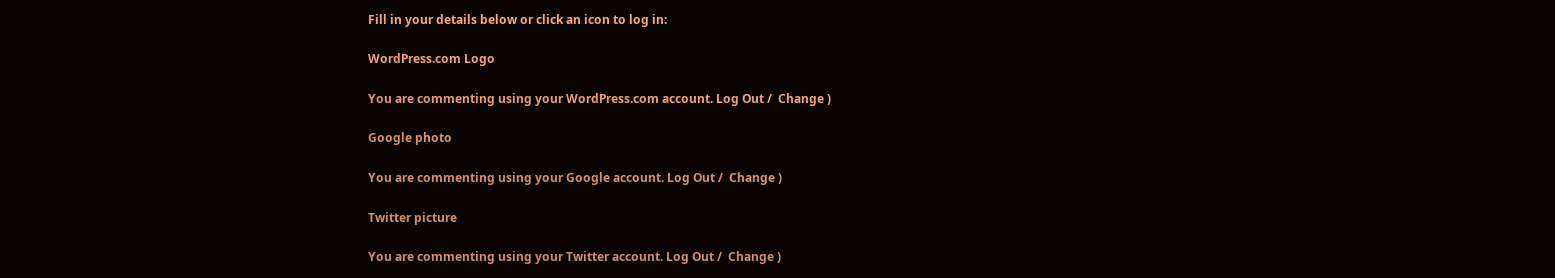Fill in your details below or click an icon to log in:

WordPress.com Logo

You are commenting using your WordPress.com account. Log Out /  Change )

Google photo

You are commenting using your Google account. Log Out /  Change )

Twitter picture

You are commenting using your Twitter account. Log Out /  Change )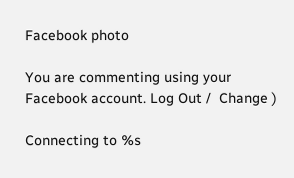Facebook photo

You are commenting using your Facebook account. Log Out /  Change )

Connecting to %s